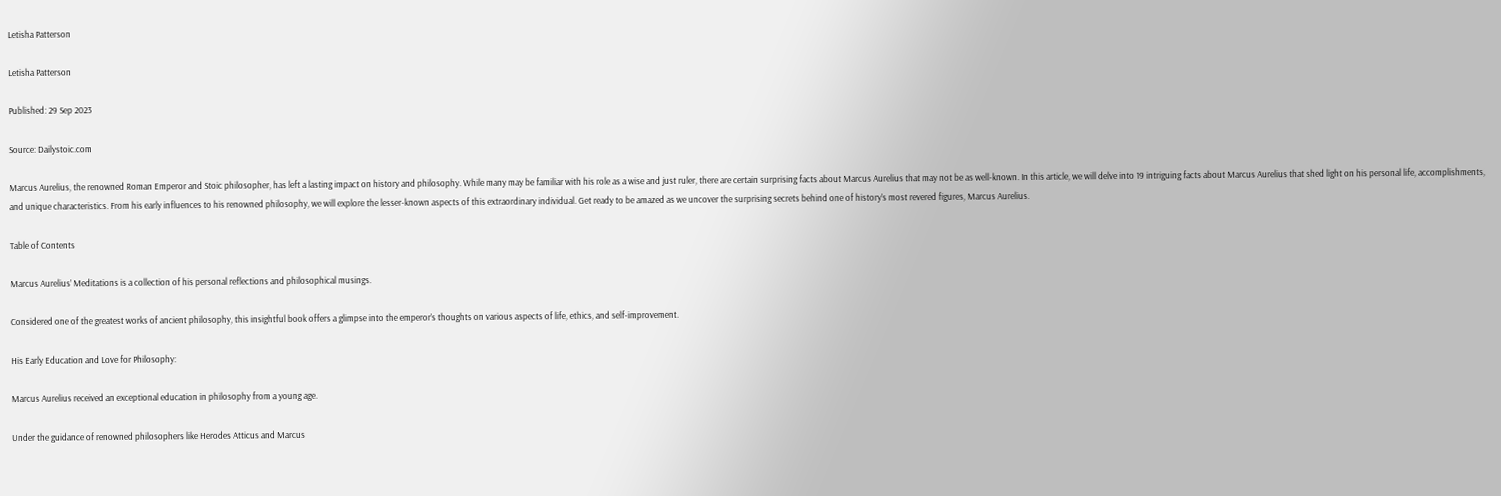Letisha Patterson

Letisha Patterson

Published: 29 Sep 2023

Source: Dailystoic.com

Marcus Aurelius, the renowned Roman Emperor and Stoic philosopher, has left a lasting impact on history and philosophy. While many may be familiar with his role as a wise and just ruler, there are certain surprising facts about Marcus Aurelius that may not be as well-known. In this article, we will delve into 19 intriguing facts about Marcus Aurelius that shed light on his personal life, accomplishments, and unique characteristics. From his early influences to his renowned philosophy, we will explore the lesser-known aspects of this extraordinary individual. Get ready to be amazed as we uncover the surprising secrets behind one of history’s most revered figures, Marcus Aurelius.

Table of Contents

Marcus Aurelius’ Meditations is a collection of his personal reflections and philosophical musings.

Considered one of the greatest works of ancient philosophy, this insightful book offers a glimpse into the emperor’s thoughts on various aspects of life, ethics, and self-improvement.

His Early Education and Love for Philosophy:

Marcus Aurelius received an exceptional education in philosophy from a young age.

Under the guidance of renowned philosophers like Herodes Atticus and Marcus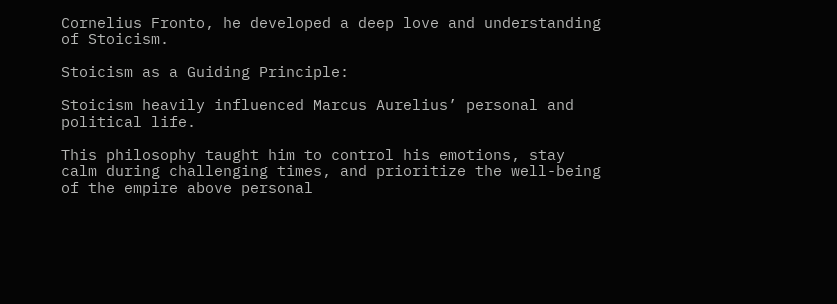Cornelius Fronto, he developed a deep love and understanding of Stoicism.

Stoicism as a Guiding Principle:

Stoicism heavily influenced Marcus Aurelius’ personal and political life.

This philosophy taught him to control his emotions, stay calm during challenging times, and prioritize the well-being of the empire above personal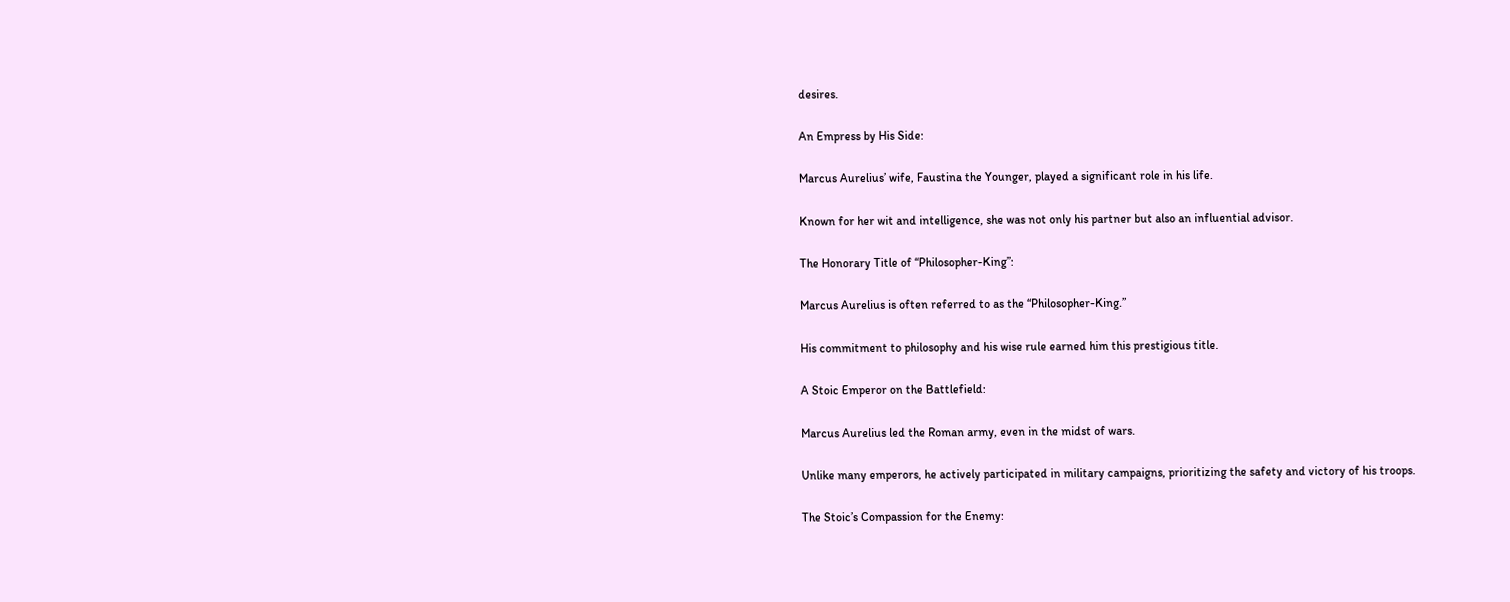desires.

An Empress by His Side:

Marcus Aurelius’ wife, Faustina the Younger, played a significant role in his life.

Known for her wit and intelligence, she was not only his partner but also an influential advisor.

The Honorary Title of “Philosopher-King”:

Marcus Aurelius is often referred to as the “Philosopher-King.”

His commitment to philosophy and his wise rule earned him this prestigious title.

A Stoic Emperor on the Battlefield:

Marcus Aurelius led the Roman army, even in the midst of wars.

Unlike many emperors, he actively participated in military campaigns, prioritizing the safety and victory of his troops.

The Stoic’s Compassion for the Enemy: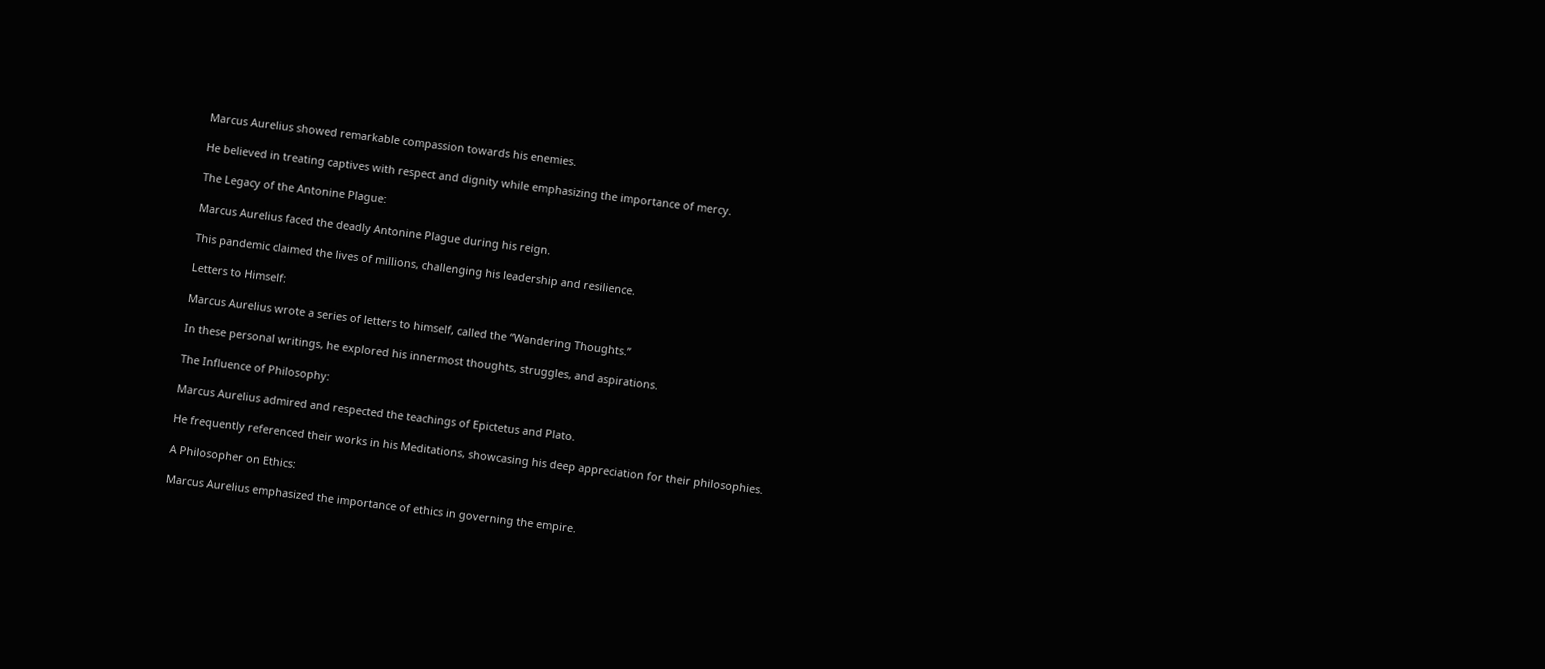Marcus Aurelius showed remarkable compassion towards his enemies.

He believed in treating captives with respect and dignity while emphasizing the importance of mercy.

The Legacy of the Antonine Plague:

Marcus Aurelius faced the deadly Antonine Plague during his reign.

This pandemic claimed the lives of millions, challenging his leadership and resilience.

Letters to Himself:

Marcus Aurelius wrote a series of letters to himself, called the “Wandering Thoughts.”

In these personal writings, he explored his innermost thoughts, struggles, and aspirations.

The Influence of Philosophy:

Marcus Aurelius admired and respected the teachings of Epictetus and Plato.

He frequently referenced their works in his Meditations, showcasing his deep appreciation for their philosophies.

A Philosopher on Ethics:

Marcus Aurelius emphasized the importance of ethics in governing the empire.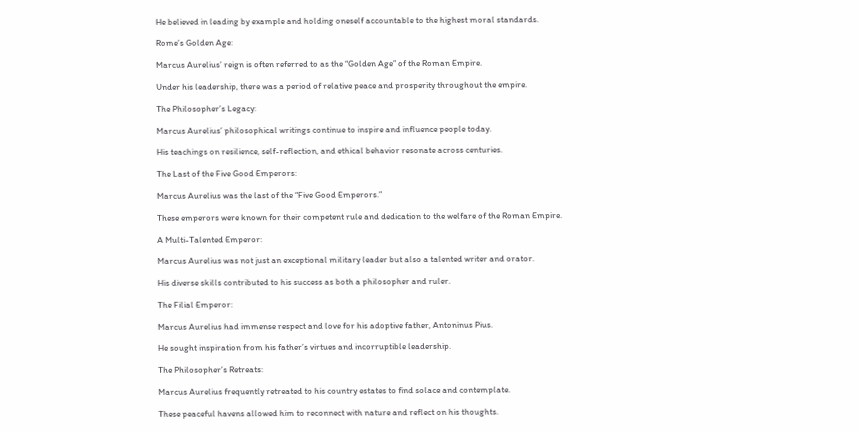He believed in leading by example and holding oneself accountable to the highest moral standards.

Rome’s Golden Age:

Marcus Aurelius’ reign is often referred to as the “Golden Age” of the Roman Empire.

Under his leadership, there was a period of relative peace and prosperity throughout the empire.

The Philosopher’s Legacy:

Marcus Aurelius’ philosophical writings continue to inspire and influence people today.

His teachings on resilience, self-reflection, and ethical behavior resonate across centuries.

The Last of the Five Good Emperors:

Marcus Aurelius was the last of the “Five Good Emperors.”

These emperors were known for their competent rule and dedication to the welfare of the Roman Empire.

A Multi-Talented Emperor:

Marcus Aurelius was not just an exceptional military leader but also a talented writer and orator.

His diverse skills contributed to his success as both a philosopher and ruler.

The Filial Emperor:

Marcus Aurelius had immense respect and love for his adoptive father, Antoninus Pius.

He sought inspiration from his father’s virtues and incorruptible leadership.

The Philosopher’s Retreats:

Marcus Aurelius frequently retreated to his country estates to find solace and contemplate.

These peaceful havens allowed him to reconnect with nature and reflect on his thoughts.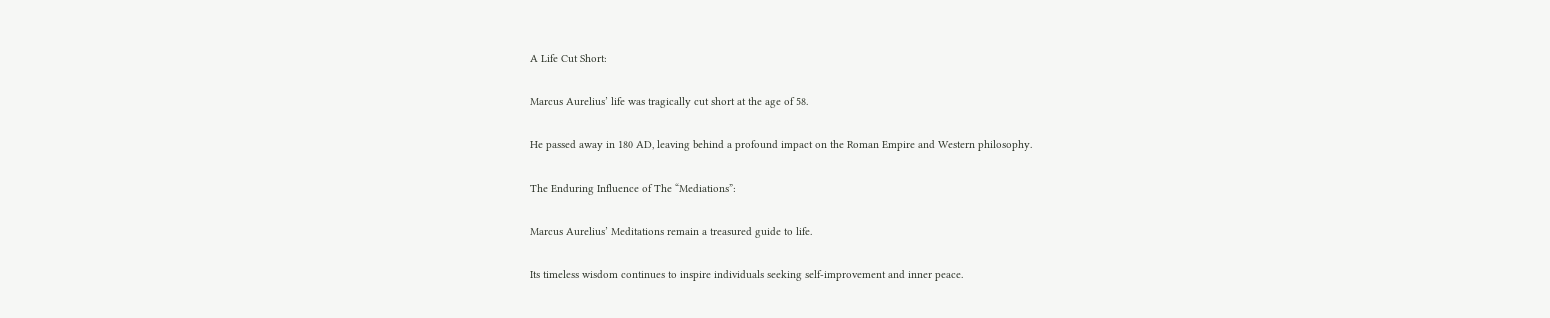A Life Cut Short:

Marcus Aurelius’ life was tragically cut short at the age of 58.

He passed away in 180 AD, leaving behind a profound impact on the Roman Empire and Western philosophy.

The Enduring Influence of The “Mediations”:

Marcus Aurelius’ Meditations remain a treasured guide to life.

Its timeless wisdom continues to inspire individuals seeking self-improvement and inner peace.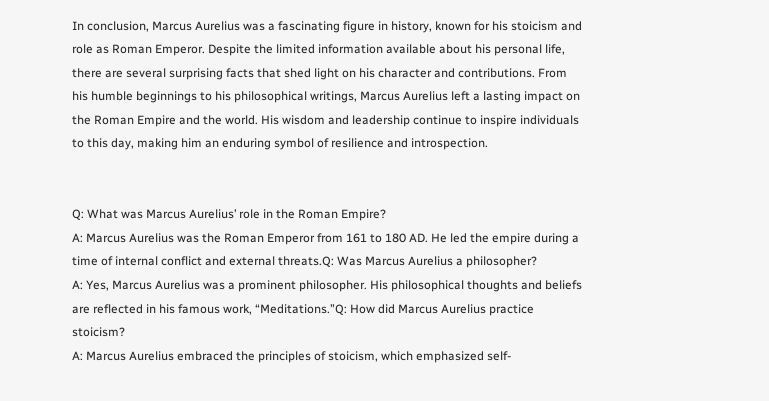In conclusion, Marcus Aurelius was a fascinating figure in history, known for his stoicism and role as Roman Emperor. Despite the limited information available about his personal life, there are several surprising facts that shed light on his character and contributions. From his humble beginnings to his philosophical writings, Marcus Aurelius left a lasting impact on the Roman Empire and the world. His wisdom and leadership continue to inspire individuals to this day, making him an enduring symbol of resilience and introspection.


Q: What was Marcus Aurelius’ role in the Roman Empire?
A: Marcus Aurelius was the Roman Emperor from 161 to 180 AD. He led the empire during a time of internal conflict and external threats.Q: Was Marcus Aurelius a philosopher?
A: Yes, Marcus Aurelius was a prominent philosopher. His philosophical thoughts and beliefs are reflected in his famous work, “Meditations.”Q: How did Marcus Aurelius practice stoicism?
A: Marcus Aurelius embraced the principles of stoicism, which emphasized self-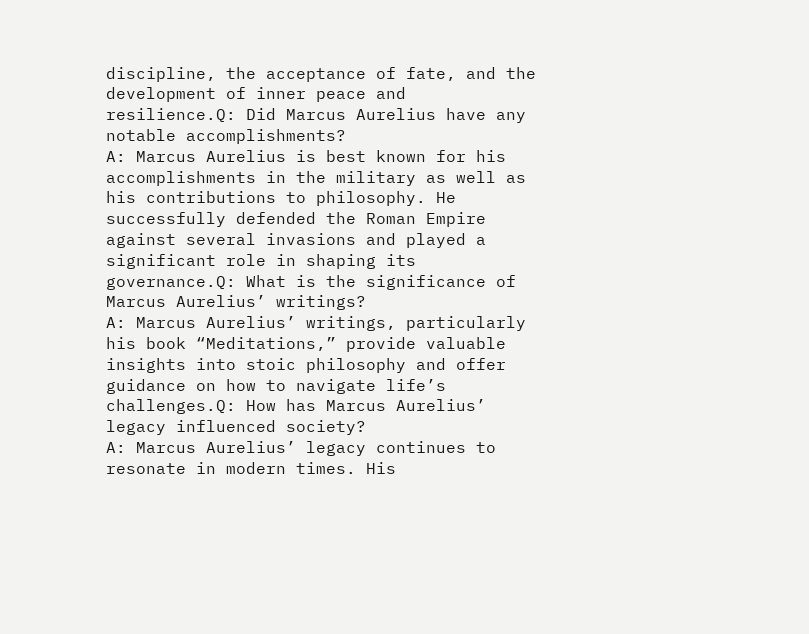discipline, the acceptance of fate, and the development of inner peace and resilience.Q: Did Marcus Aurelius have any notable accomplishments?
A: Marcus Aurelius is best known for his accomplishments in the military as well as his contributions to philosophy. He successfully defended the Roman Empire against several invasions and played a significant role in shaping its governance.Q: What is the significance of Marcus Aurelius’ writings?
A: Marcus Aurelius’ writings, particularly his book “Meditations,” provide valuable insights into stoic philosophy and offer guidance on how to navigate life’s challenges.Q: How has Marcus Aurelius’ legacy influenced society?
A: Marcus Aurelius’ legacy continues to resonate in modern times. His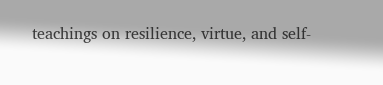teachings on resilience, virtue, and self-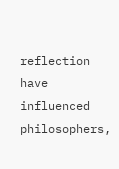reflection have influenced philosophers,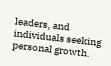leaders, and individuals seeking personal growth.